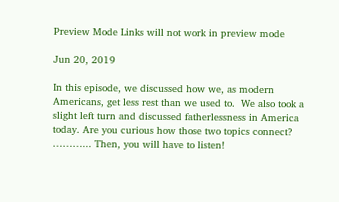Preview Mode Links will not work in preview mode

Jun 20, 2019

In this episode, we discussed how we, as modern Americans, get less rest than we used to.  We also took a slight left turn and discussed fatherlessness in America today. Are you curious how those two topics connect? ………... Then, you will have to listen!